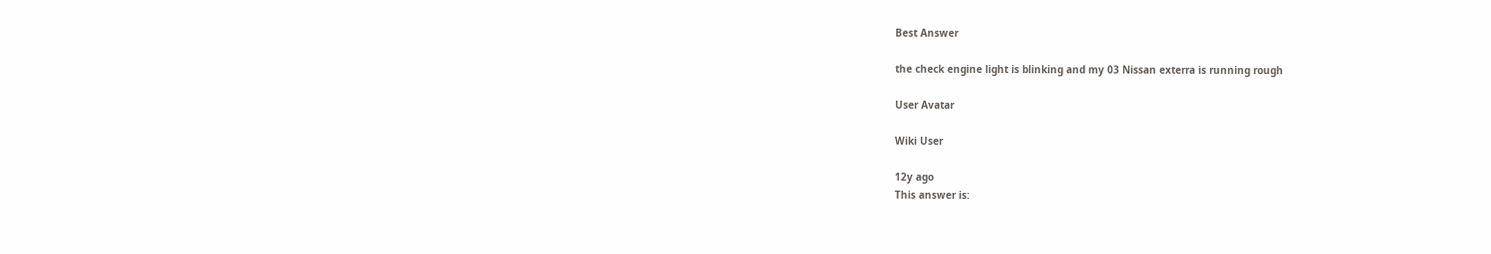Best Answer

the check engine light is blinking and my 03 Nissan exterra is running rough

User Avatar

Wiki User

12y ago
This answer is: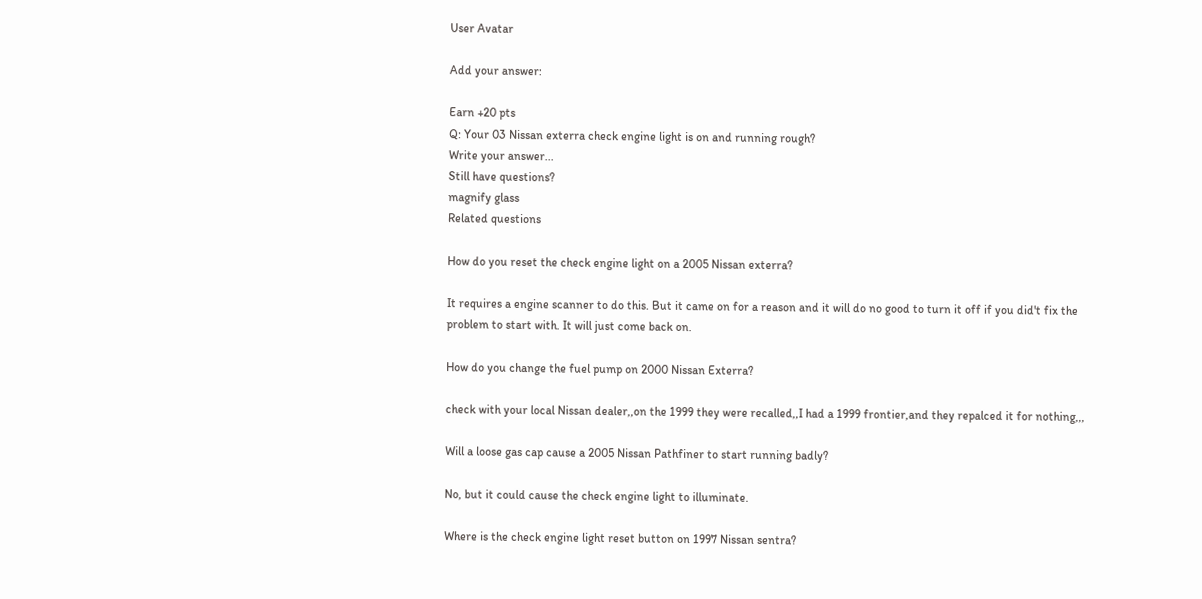User Avatar

Add your answer:

Earn +20 pts
Q: Your 03 Nissan exterra check engine light is on and running rough?
Write your answer...
Still have questions?
magnify glass
Related questions

How do you reset the check engine light on a 2005 Nissan exterra?

It requires a engine scanner to do this. But it came on for a reason and it will do no good to turn it off if you did't fix the problem to start with. It will just come back on.

How do you change the fuel pump on 2000 Nissan Exterra?

check with your local Nissan dealer,,on the 1999 they were recalled,,I had a 1999 frontier,and they repalced it for nothing,,,

Will a loose gas cap cause a 2005 Nissan Pathfiner to start running badly?

No, but it could cause the check engine light to illuminate.

Where is the check engine light reset button on 1997 Nissan sentra?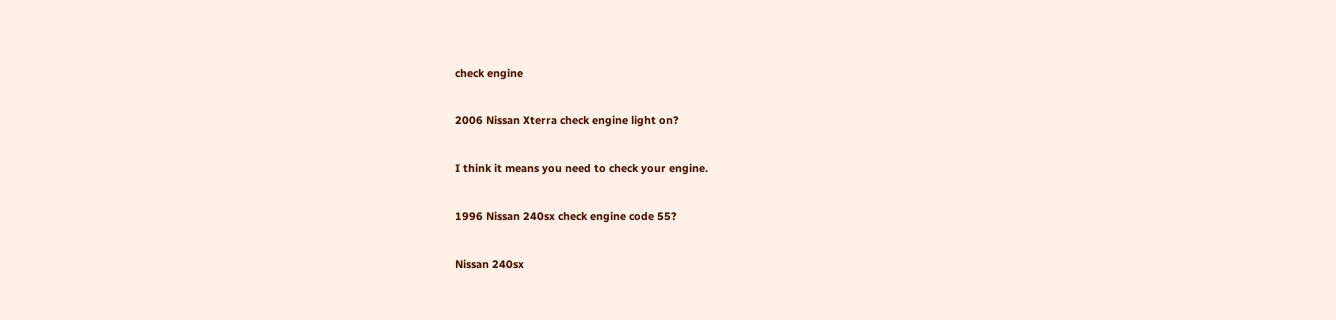check engine

2006 Nissan Xterra check engine light on?

I think it means you need to check your engine.

1996 Nissan 240sx check engine code 55?

Nissan 240sx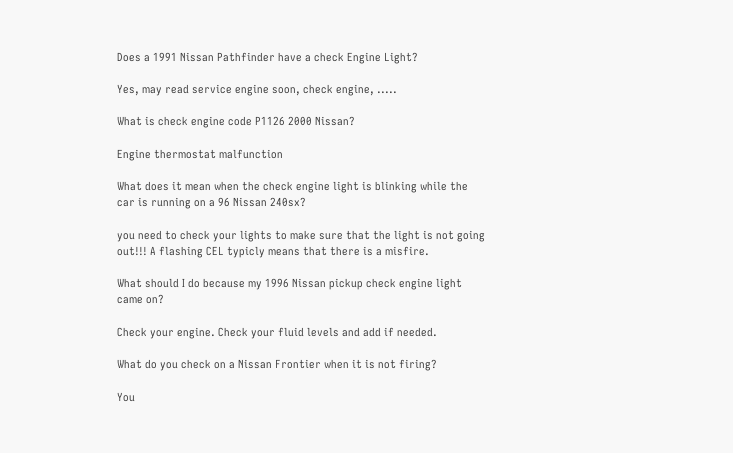Does a 1991 Nissan Pathfinder have a check Engine Light?

Yes, may read service engine soon, check engine, .....

What is check engine code P1126 2000 Nissan?

Engine thermostat malfunction

What does it mean when the check engine light is blinking while the car is running on a 96 Nissan 240sx?

you need to check your lights to make sure that the light is not going out!!! A flashing CEL typicly means that there is a misfire.

What should I do because my 1996 Nissan pickup check engine light came on?

Check your engine. Check your fluid levels and add if needed.

What do you check on a Nissan Frontier when it is not firing?

You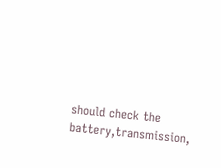should check the battery,transmission,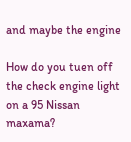and maybe the engine

How do you tuen off the check engine light on a 95 Nissan maxama?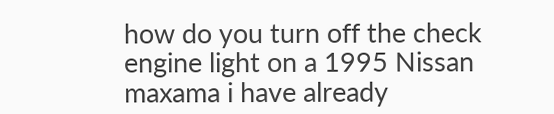how do you turn off the check engine light on a 1995 Nissan maxama i have already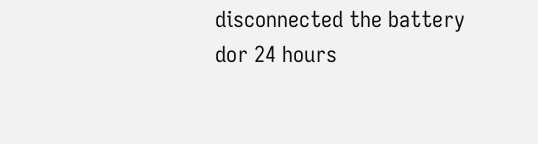disconnected the battery dor 24 hours